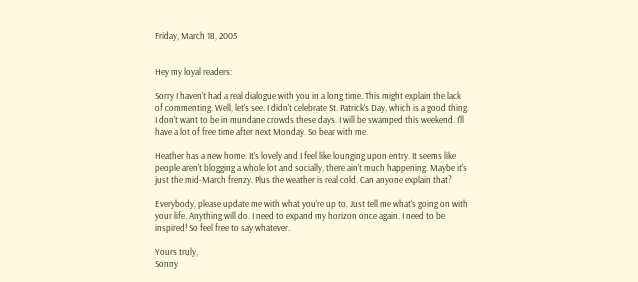Friday, March 18, 2005


Hey my loyal readers:

Sorry I haven't had a real dialogue with you in a long time. This might explain the lack of commenting. Well, let's see. I didn't celebrate St. Patrick's Day, which is a good thing. I don't want to be in mundane crowds these days. I will be swamped this weekend. I'll have a lot of free time after next Monday. So bear with me.

Heather has a new home. It's lovely and I feel like lounging upon entry. It seems like people aren't blogging a whole lot and socially, there ain't much happening. Maybe it's just the mid-March frenzy. Plus the weather is real cold. Can anyone explain that?

Everybody, please update me with what you're up to. Just tell me what's going on with your life. Anything will do. I need to expand my horizon once again. I need to be inspired! So feel free to say whatever.

Yours truly,
Sonny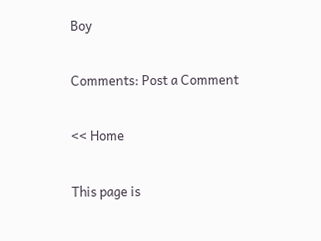Boy

Comments: Post a Comment

<< Home

This page is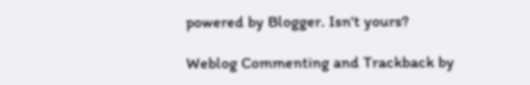powered by Blogger. Isn't yours?

Weblog Commenting and Trackback by